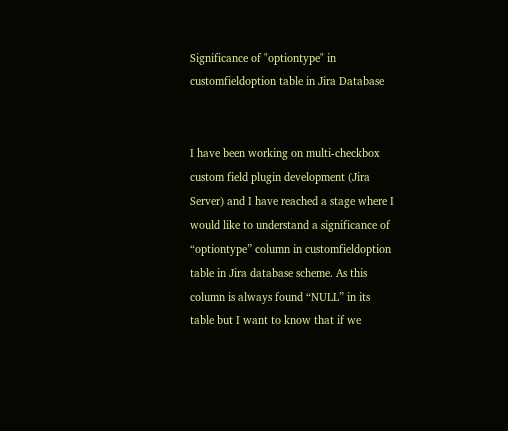Significance of "optiontype" in customfieldoption table in Jira Database


I have been working on multi-checkbox custom field plugin development (Jira Server) and I have reached a stage where I would like to understand a significance of “optiontype” column in customfieldoption table in Jira database scheme. As this column is always found “NULL” in its table but I want to know that if we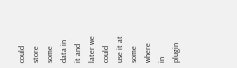could store some data in it and later we could use it at some where in plugin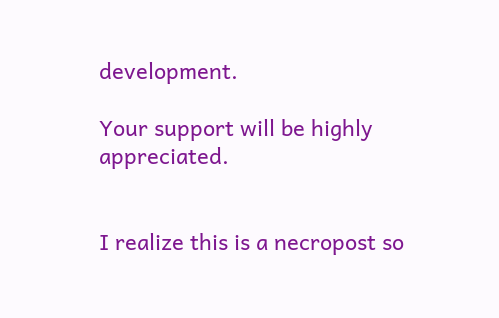development.

Your support will be highly appreciated.


I realize this is a necropost so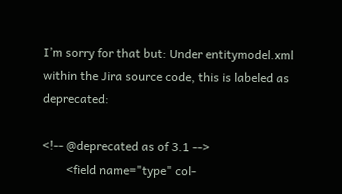I’m sorry for that but: Under entitymodel.xml within the Jira source code, this is labeled as deprecated:

<!-- @deprecated as of 3.1 -->
        <field name="type" col-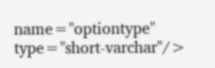name="optiontype" type="short-varchar"/>